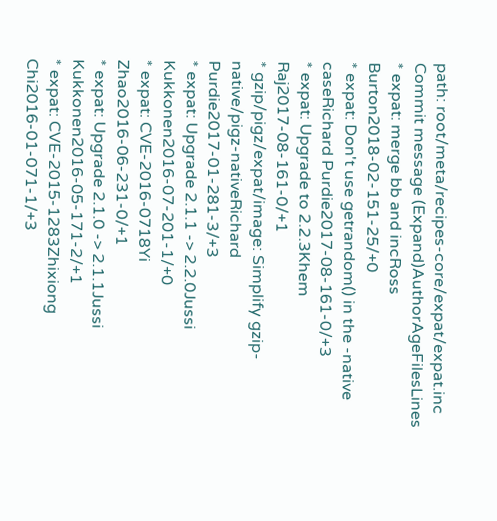path: root/meta/recipes-core/expat/expat.inc
Commit message (Expand)AuthorAgeFilesLines
* expat: merge bb and incRoss Burton2018-02-151-25/+0
* expat: Don't use getrandom() in the -native caseRichard Purdie2017-08-161-0/+3
* expat: Upgrade to 2.2.3Khem Raj2017-08-161-0/+1
* gzip/pigz/expat/image: Simplify gzip-native/pigz-nativeRichard Purdie2017-01-281-3/+3
* expat: Upgrade 2.1.1 -> 2.2.0Jussi Kukkonen2016-07-201-1/+0
* expat: CVE-2016-0718Yi Zhao2016-06-231-0/+1
* expat: Upgrade 2.1.0 -> 2.1.1Jussi Kukkonen2016-05-171-2/+1
* expat: CVE-2015-1283Zhixiong Chi2016-01-071-1/+3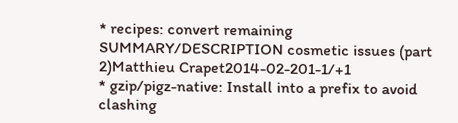* recipes: convert remaining SUMMARY/DESCRIPTION cosmetic issues (part 2)Matthieu Crapet2014-02-201-1/+1
* gzip/pigz-native: Install into a prefix to avoid clashing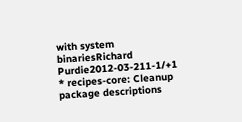with system binariesRichard Purdie2012-03-211-1/+1
* recipes-core: Cleanup package descriptions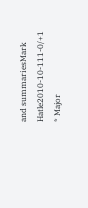and summariesMark Hatle2010-10-111-0/+1
* Major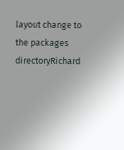layout change to the packages directoryRichard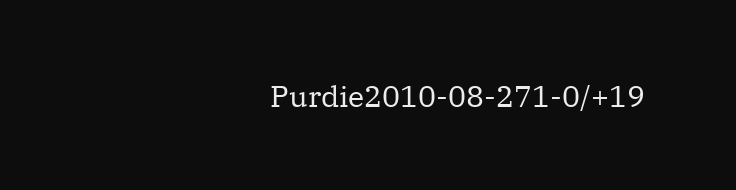Purdie2010-08-271-0/+19